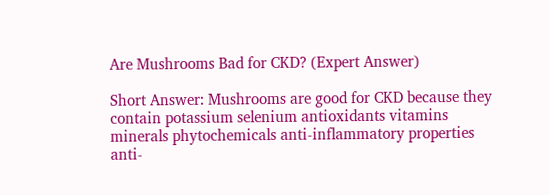Are Mushrooms Bad for CKD? (Expert Answer)

Short Answer: Mushrooms are good for CKD because they contain potassium selenium antioxidants vitamins minerals phytochemicals anti-inflammatory properties anti-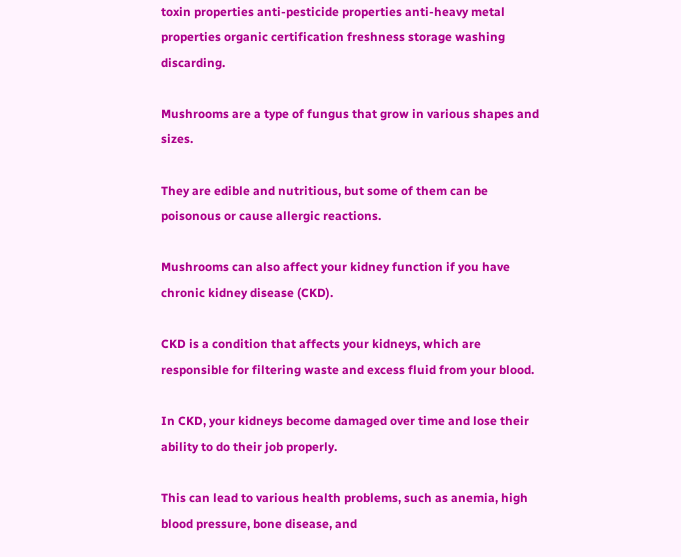toxin properties anti-pesticide properties anti-heavy metal properties organic certification freshness storage washing discarding.

Mushrooms are a type of fungus that grow in various shapes and sizes.

They are edible and nutritious, but some of them can be poisonous or cause allergic reactions.

Mushrooms can also affect your kidney function if you have chronic kidney disease (CKD).

CKD is a condition that affects your kidneys, which are responsible for filtering waste and excess fluid from your blood.

In CKD, your kidneys become damaged over time and lose their ability to do their job properly.

This can lead to various health problems, such as anemia, high blood pressure, bone disease, and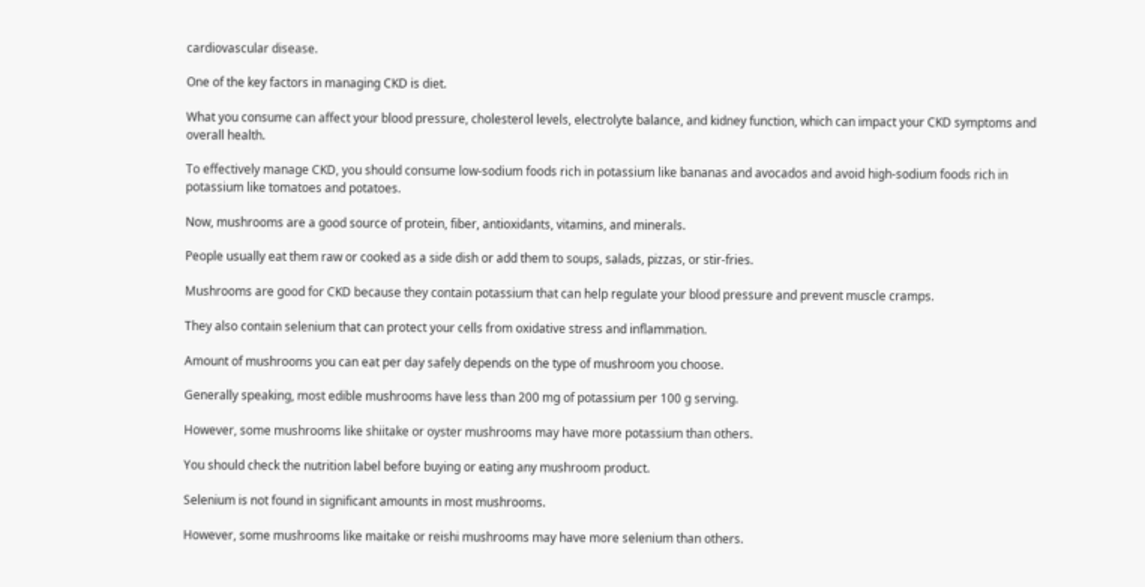cardiovascular disease.

One of the key factors in managing CKD is diet.

What you consume can affect your blood pressure, cholesterol levels, electrolyte balance, and kidney function, which can impact your CKD symptoms and overall health.

To effectively manage CKD, you should consume low-sodium foods rich in potassium like bananas and avocados and avoid high-sodium foods rich in potassium like tomatoes and potatoes.

Now, mushrooms are a good source of protein, fiber, antioxidants, vitamins, and minerals.

People usually eat them raw or cooked as a side dish or add them to soups, salads, pizzas, or stir-fries.

Mushrooms are good for CKD because they contain potassium that can help regulate your blood pressure and prevent muscle cramps.

They also contain selenium that can protect your cells from oxidative stress and inflammation.

Amount of mushrooms you can eat per day safely depends on the type of mushroom you choose.

Generally speaking, most edible mushrooms have less than 200 mg of potassium per 100 g serving.

However, some mushrooms like shiitake or oyster mushrooms may have more potassium than others.

You should check the nutrition label before buying or eating any mushroom product.

Selenium is not found in significant amounts in most mushrooms.

However, some mushrooms like maitake or reishi mushrooms may have more selenium than others.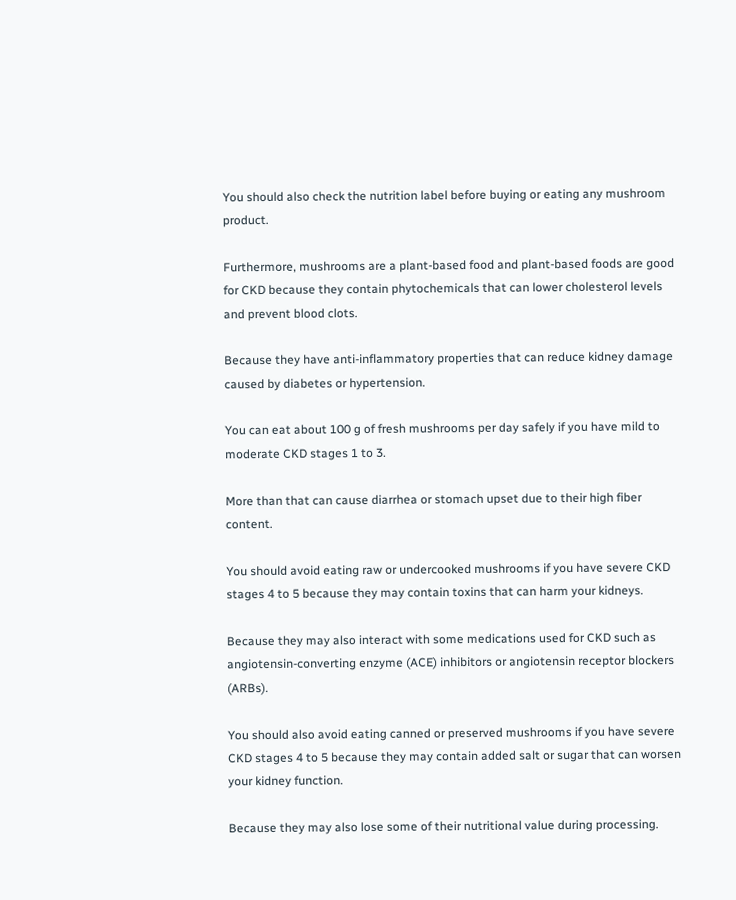You should also check the nutrition label before buying or eating any mushroom product.

Furthermore, mushrooms are a plant-based food and plant-based foods are good for CKD because they contain phytochemicals that can lower cholesterol levels and prevent blood clots.

Because they have anti-inflammatory properties that can reduce kidney damage caused by diabetes or hypertension.

You can eat about 100 g of fresh mushrooms per day safely if you have mild to moderate CKD stages 1 to 3.

More than that can cause diarrhea or stomach upset due to their high fiber content.

You should avoid eating raw or undercooked mushrooms if you have severe CKD stages 4 to 5 because they may contain toxins that can harm your kidneys.

Because they may also interact with some medications used for CKD such as angiotensin-converting enzyme (ACE) inhibitors or angiotensin receptor blockers (ARBs).

You should also avoid eating canned or preserved mushrooms if you have severe CKD stages 4 to 5 because they may contain added salt or sugar that can worsen your kidney function.

Because they may also lose some of their nutritional value during processing.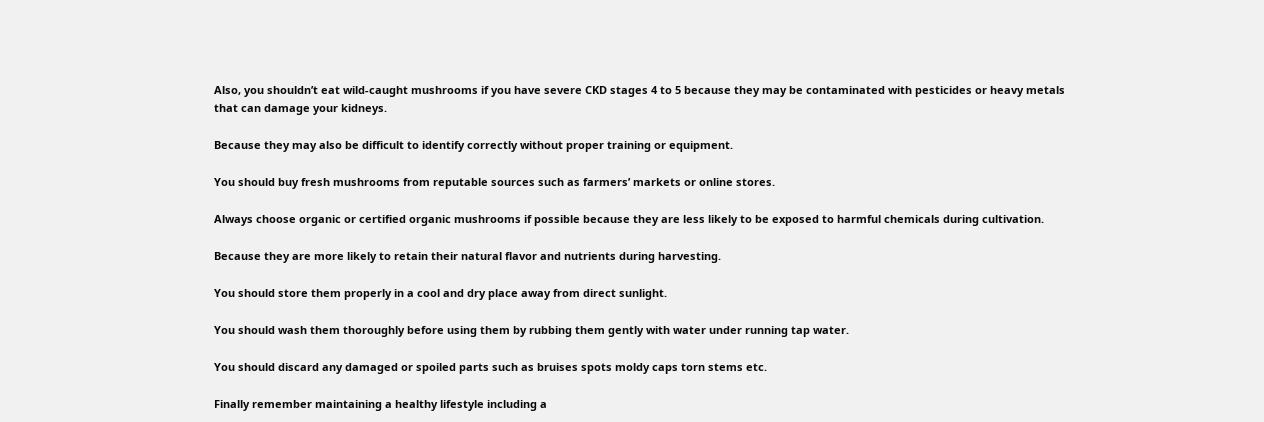Also, you shouldn’t eat wild-caught mushrooms if you have severe CKD stages 4 to 5 because they may be contaminated with pesticides or heavy metals that can damage your kidneys.

Because they may also be difficult to identify correctly without proper training or equipment.

You should buy fresh mushrooms from reputable sources such as farmers’ markets or online stores.

Always choose organic or certified organic mushrooms if possible because they are less likely to be exposed to harmful chemicals during cultivation.

Because they are more likely to retain their natural flavor and nutrients during harvesting.

You should store them properly in a cool and dry place away from direct sunlight.

You should wash them thoroughly before using them by rubbing them gently with water under running tap water.

You should discard any damaged or spoiled parts such as bruises spots moldy caps torn stems etc.

Finally remember maintaining a healthy lifestyle including a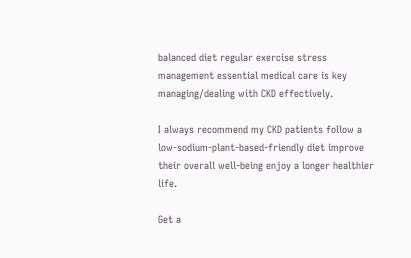balanced diet regular exercise stress management essential medical care is key managing/dealing with CKD effectively.

I always recommend my CKD patients follow a low-sodium-plant-based-friendly diet improve their overall well-being enjoy a longer healthier life.

Get a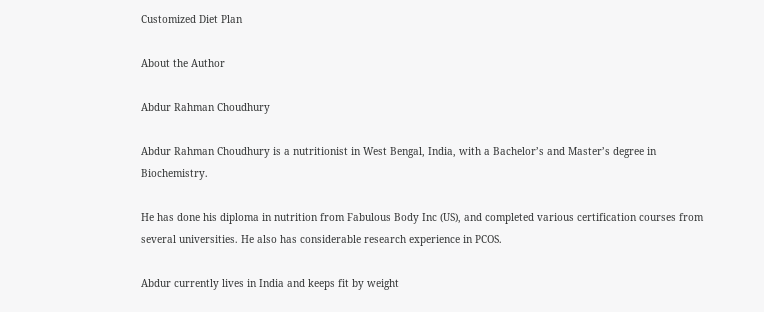Customized Diet Plan

About the Author

Abdur Rahman Choudhury

Abdur Rahman Choudhury is a nutritionist in West Bengal, India, with a Bachelor’s and Master’s degree in Biochemistry.

He has done his diploma in nutrition from Fabulous Body Inc (US), and completed various certification courses from several universities. He also has considerable research experience in PCOS.

Abdur currently lives in India and keeps fit by weight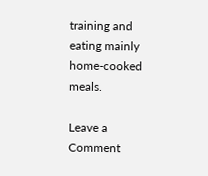training and eating mainly home-cooked meals.

Leave a Comment